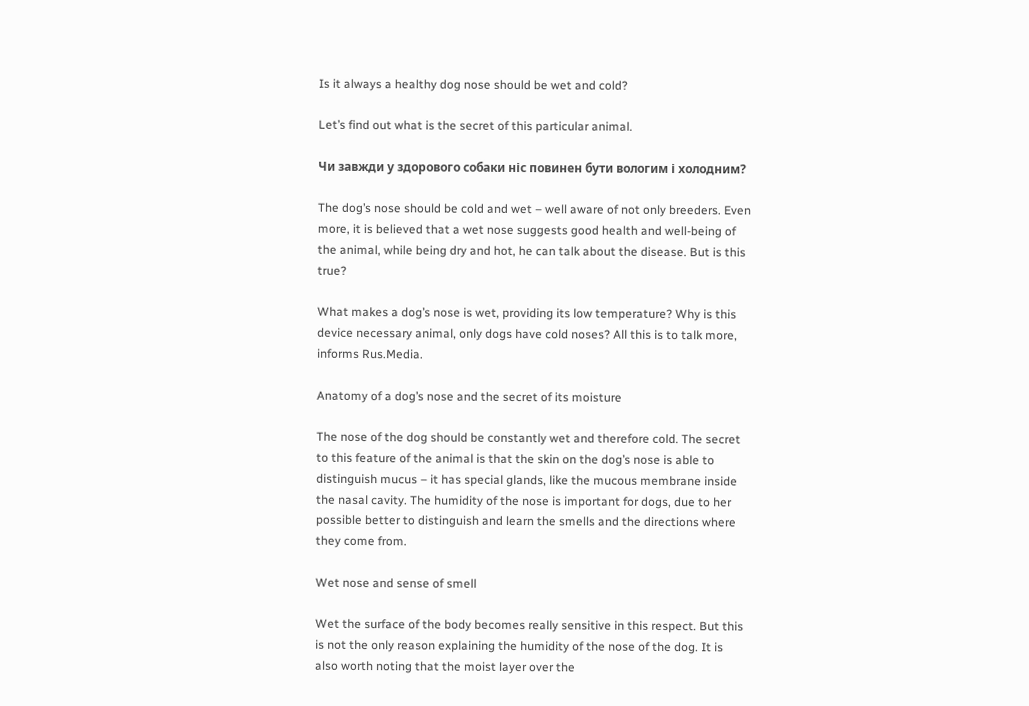Is it always a healthy dog nose should be wet and cold?

Let’s find out what is the secret of this particular animal.

Чи завжди у здорового собаки ніс повинен бути вологим і холодним?

The dog’s nose should be cold and wet – well aware of not only breeders. Even more, it is believed that a wet nose suggests good health and well-being of the animal, while being dry and hot, he can talk about the disease. But is this true?

What makes a dog’s nose is wet, providing its low temperature? Why is this device necessary animal, only dogs have cold noses? All this is to talk more, informs Rus.Media.

Anatomy of a dog’s nose and the secret of its moisture

The nose of the dog should be constantly wet and therefore cold. The secret to this feature of the animal is that the skin on the dog’s nose is able to distinguish mucus – it has special glands, like the mucous membrane inside the nasal cavity. The humidity of the nose is important for dogs, due to her possible better to distinguish and learn the smells and the directions where they come from.

Wet nose and sense of smell

Wet the surface of the body becomes really sensitive in this respect. But this is not the only reason explaining the humidity of the nose of the dog. It is also worth noting that the moist layer over the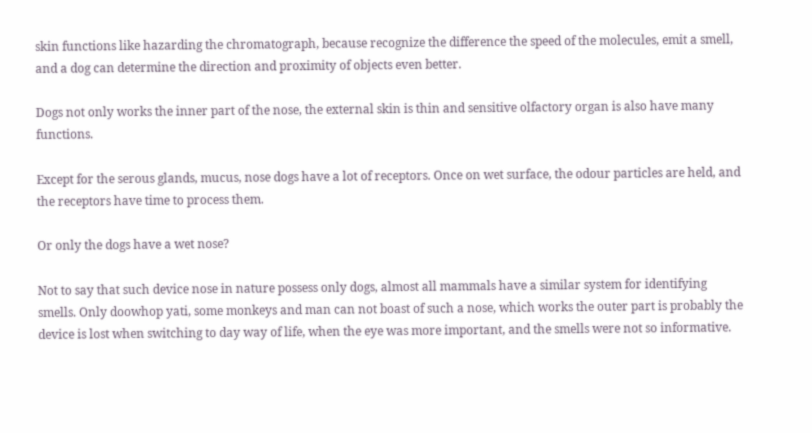skin functions like hazarding the chromatograph, because recognize the difference the speed of the molecules, emit a smell, and a dog can determine the direction and proximity of objects even better.

Dogs not only works the inner part of the nose, the external skin is thin and sensitive olfactory organ is also have many functions.

Except for the serous glands, mucus, nose dogs have a lot of receptors. Once on wet surface, the odour particles are held, and the receptors have time to process them.

Or only the dogs have a wet nose?

Not to say that such device nose in nature possess only dogs, almost all mammals have a similar system for identifying smells. Only doowhop yati, some monkeys and man can not boast of such a nose, which works the outer part is probably the device is lost when switching to day way of life, when the eye was more important, and the smells were not so informative.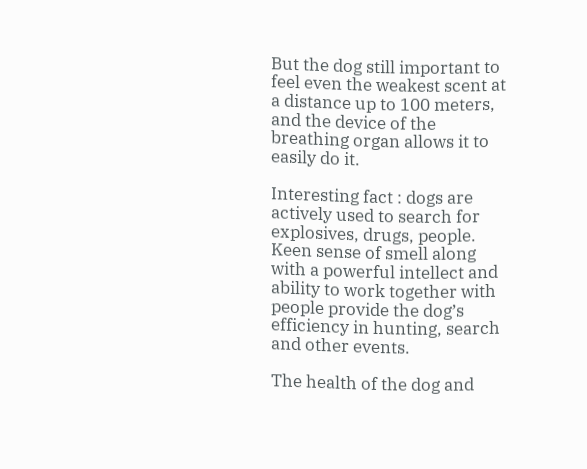But the dog still important to feel even the weakest scent at a distance up to 100 meters, and the device of the breathing organ allows it to easily do it.

Interesting fact : dogs are actively used to search for explosives, drugs, people. Keen sense of smell along with a powerful intellect and ability to work together with people provide the dog’s efficiency in hunting, search and other events.

The health of the dog and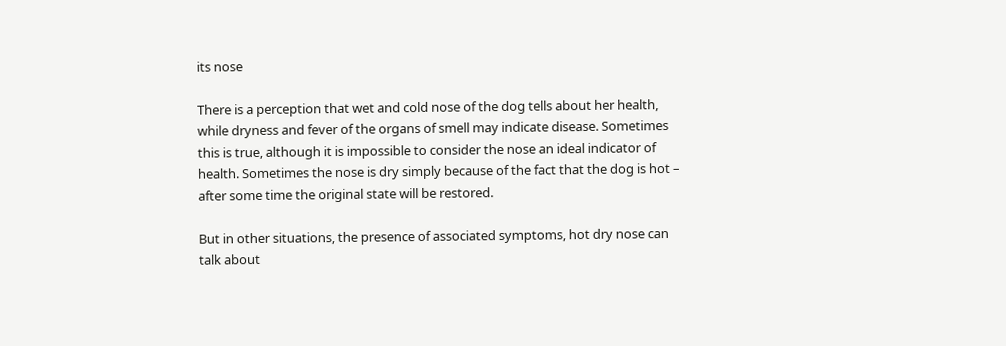its nose

There is a perception that wet and cold nose of the dog tells about her health, while dryness and fever of the organs of smell may indicate disease. Sometimes this is true, although it is impossible to consider the nose an ideal indicator of health. Sometimes the nose is dry simply because of the fact that the dog is hot – after some time the original state will be restored.

But in other situations, the presence of associated symptoms, hot dry nose can talk about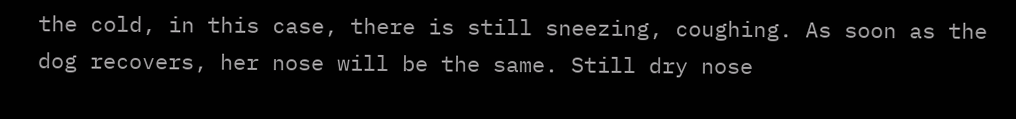the cold, in this case, there is still sneezing, coughing. As soon as the dog recovers, her nose will be the same. Still dry nose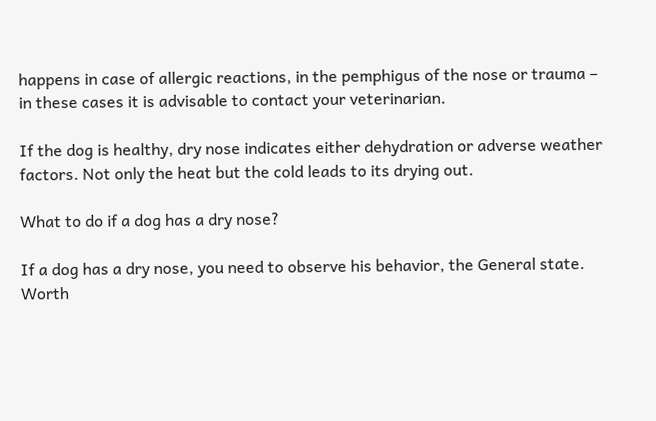happens in case of allergic reactions, in the pemphigus of the nose or trauma – in these cases it is advisable to contact your veterinarian.

If the dog is healthy, dry nose indicates either dehydration or adverse weather factors. Not only the heat but the cold leads to its drying out.

What to do if a dog has a dry nose?

If a dog has a dry nose, you need to observe his behavior, the General state. Worth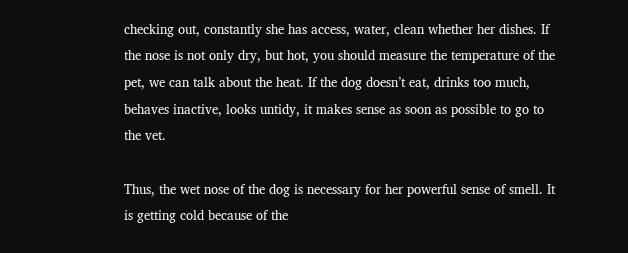checking out, constantly she has access, water, clean whether her dishes. If the nose is not only dry, but hot, you should measure the temperature of the pet, we can talk about the heat. If the dog doesn’t eat, drinks too much, behaves inactive, looks untidy, it makes sense as soon as possible to go to the vet.

Thus, the wet nose of the dog is necessary for her powerful sense of smell. It is getting cold because of the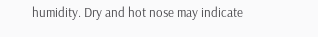humidity. Dry and hot nose may indicate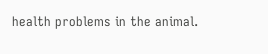health problems in the animal.